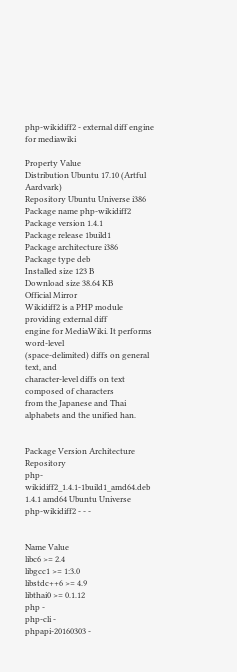php-wikidiff2 - external diff engine for mediawiki

Property Value
Distribution Ubuntu 17.10 (Artful Aardvark)
Repository Ubuntu Universe i386
Package name php-wikidiff2
Package version 1.4.1
Package release 1build1
Package architecture i386
Package type deb
Installed size 123 B
Download size 38.64 KB
Official Mirror
Wikidiff2 is a PHP module providing external diff
engine for MediaWiki. It performs word-level
(space-delimited) diffs on general text, and
character-level diffs on text composed of characters
from the Japanese and Thai alphabets and the unified han.


Package Version Architecture Repository
php-wikidiff2_1.4.1-1build1_amd64.deb 1.4.1 amd64 Ubuntu Universe
php-wikidiff2 - - -


Name Value
libc6 >= 2.4
libgcc1 >= 1:3.0
libstdc++6 >= 4.9
libthai0 >= 0.1.12
php -
php-cli -
phpapi-20160303 -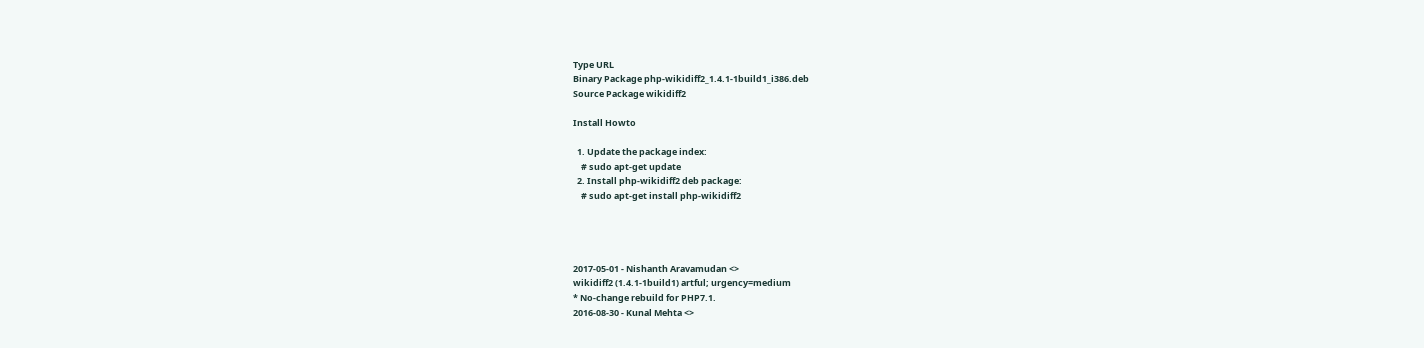Type URL
Binary Package php-wikidiff2_1.4.1-1build1_i386.deb
Source Package wikidiff2

Install Howto

  1. Update the package index:
    # sudo apt-get update
  2. Install php-wikidiff2 deb package:
    # sudo apt-get install php-wikidiff2




2017-05-01 - Nishanth Aravamudan <>
wikidiff2 (1.4.1-1build1) artful; urgency=medium
* No-change rebuild for PHP7.1.
2016-08-30 - Kunal Mehta <>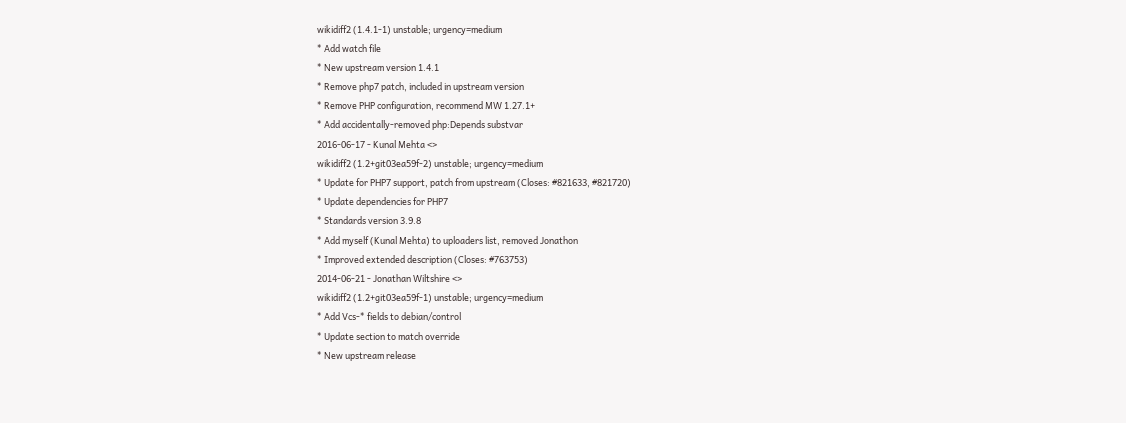wikidiff2 (1.4.1-1) unstable; urgency=medium
* Add watch file
* New upstream version 1.4.1
* Remove php7 patch, included in upstream version
* Remove PHP configuration, recommend MW 1.27.1+
* Add accidentally-removed php:Depends substvar
2016-06-17 - Kunal Mehta <>
wikidiff2 (1.2+git03ea59f-2) unstable; urgency=medium
* Update for PHP7 support, patch from upstream (Closes: #821633, #821720)
* Update dependencies for PHP7
* Standards version 3.9.8
* Add myself (Kunal Mehta) to uploaders list, removed Jonathon
* Improved extended description (Closes: #763753)
2014-06-21 - Jonathan Wiltshire <>
wikidiff2 (1.2+git03ea59f-1) unstable; urgency=medium
* Add Vcs-* fields to debian/control
* Update section to match override
* New upstream release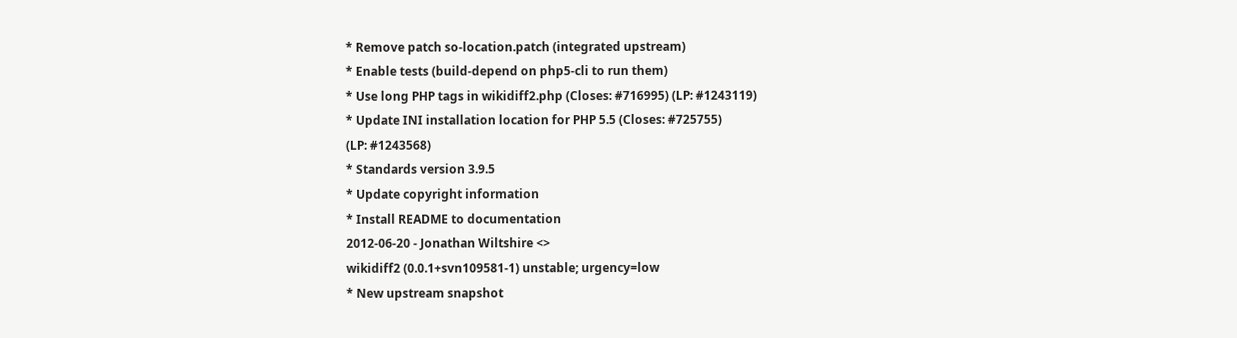* Remove patch so-location.patch (integrated upstream)
* Enable tests (build-depend on php5-cli to run them)
* Use long PHP tags in wikidiff2.php (Closes: #716995) (LP: #1243119)
* Update INI installation location for PHP 5.5 (Closes: #725755)
(LP: #1243568)
* Standards version 3.9.5
* Update copyright information
* Install README to documentation
2012-06-20 - Jonathan Wiltshire <>
wikidiff2 (0.0.1+svn109581-1) unstable; urgency=low
* New upstream snapshot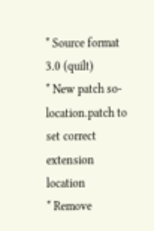* Source format 3.0 (quilt)
* New patch so-location.patch to set correct extension location
* Remove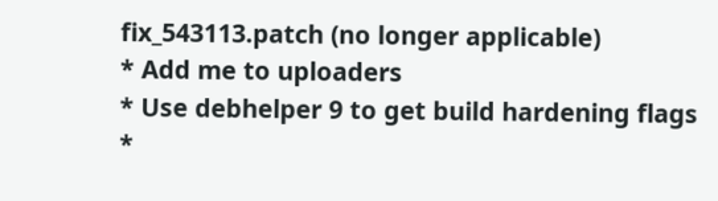fix_543113.patch (no longer applicable)
* Add me to uploaders
* Use debhelper 9 to get build hardening flags
*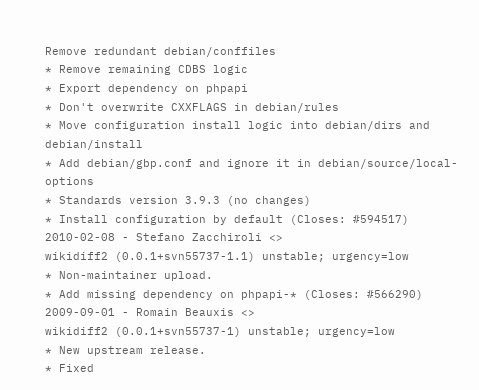Remove redundant debian/conffiles
* Remove remaining CDBS logic
* Export dependency on phpapi
* Don't overwrite CXXFLAGS in debian/rules
* Move configuration install logic into debian/dirs and debian/install
* Add debian/gbp.conf and ignore it in debian/source/local-options
* Standards version 3.9.3 (no changes)
* Install configuration by default (Closes: #594517)
2010-02-08 - Stefano Zacchiroli <>
wikidiff2 (0.0.1+svn55737-1.1) unstable; urgency=low
* Non-maintainer upload.
* Add missing dependency on phpapi-* (Closes: #566290)
2009-09-01 - Romain Beauxis <>
wikidiff2 (0.0.1+svn55737-1) unstable; urgency=low
* New upstream release.
* Fixed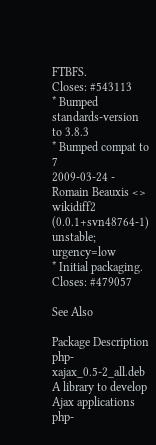FTBFS.
Closes: #543113
* Bumped standards-version to 3.8.3
* Bumped compat to 7
2009-03-24 - Romain Beauxis <>
wikidiff2 (0.0.1+svn48764-1) unstable; urgency=low
* Initial packaging.
Closes: #479057

See Also

Package Description
php-xajax_0.5-2_all.deb A library to develop Ajax applications
php-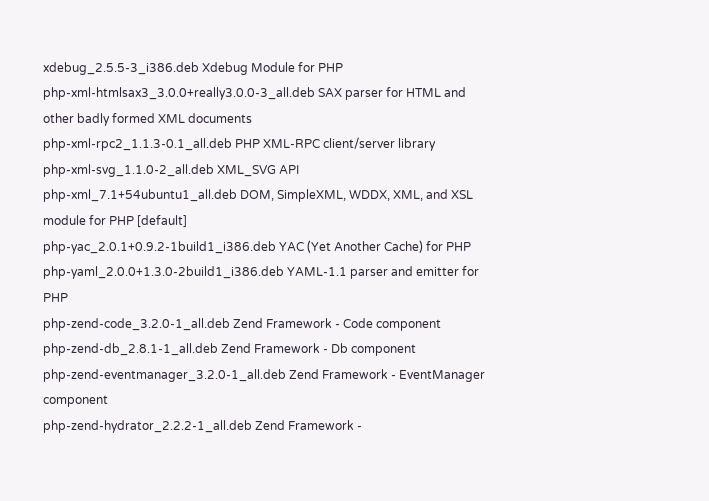xdebug_2.5.5-3_i386.deb Xdebug Module for PHP
php-xml-htmlsax3_3.0.0+really3.0.0-3_all.deb SAX parser for HTML and other badly formed XML documents
php-xml-rpc2_1.1.3-0.1_all.deb PHP XML-RPC client/server library
php-xml-svg_1.1.0-2_all.deb XML_SVG API
php-xml_7.1+54ubuntu1_all.deb DOM, SimpleXML, WDDX, XML, and XSL module for PHP [default]
php-yac_2.0.1+0.9.2-1build1_i386.deb YAC (Yet Another Cache) for PHP
php-yaml_2.0.0+1.3.0-2build1_i386.deb YAML-1.1 parser and emitter for PHP
php-zend-code_3.2.0-1_all.deb Zend Framework - Code component
php-zend-db_2.8.1-1_all.deb Zend Framework - Db component
php-zend-eventmanager_3.2.0-1_all.deb Zend Framework - EventManager component
php-zend-hydrator_2.2.2-1_all.deb Zend Framework -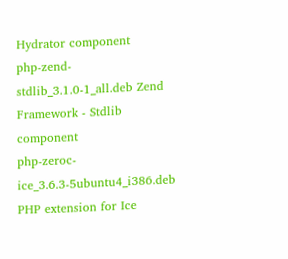Hydrator component
php-zend-stdlib_3.1.0-1_all.deb Zend Framework - Stdlib component
php-zeroc-ice_3.6.3-5ubuntu4_i386.deb PHP extension for Ice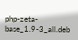php-zeta-base_1.9-3_all.deb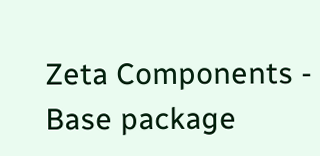Zeta Components - Base package